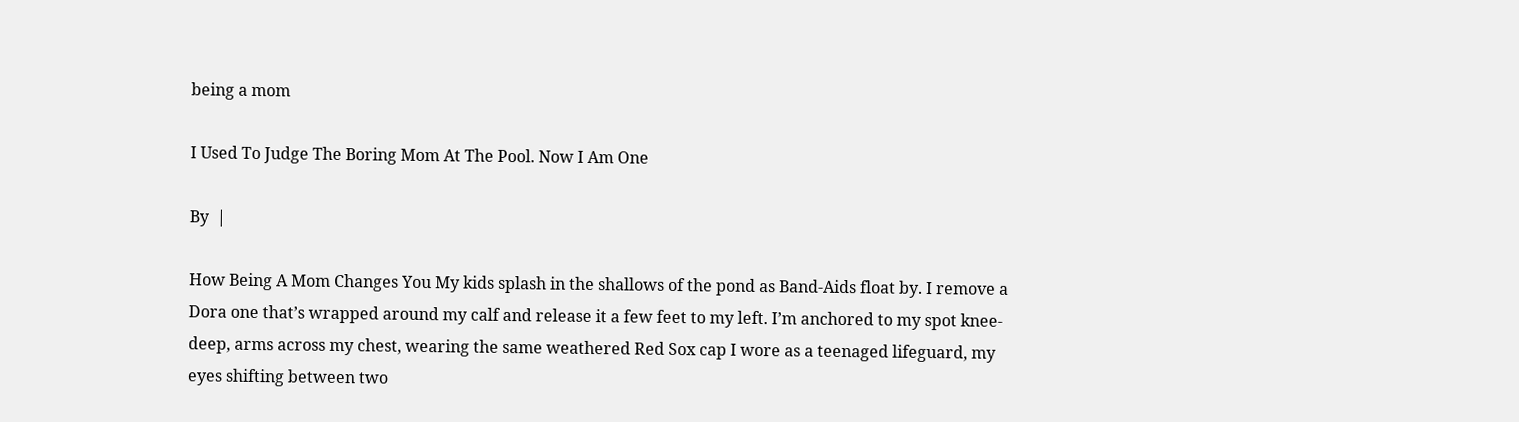being a mom

I Used To Judge The Boring Mom At The Pool. Now I Am One

By  |

How Being A Mom Changes You My kids splash in the shallows of the pond as Band-Aids float by. I remove a Dora one that’s wrapped around my calf and release it a few feet to my left. I’m anchored to my spot knee-deep, arms across my chest, wearing the same weathered Red Sox cap I wore as a teenaged lifeguard, my eyes shifting between two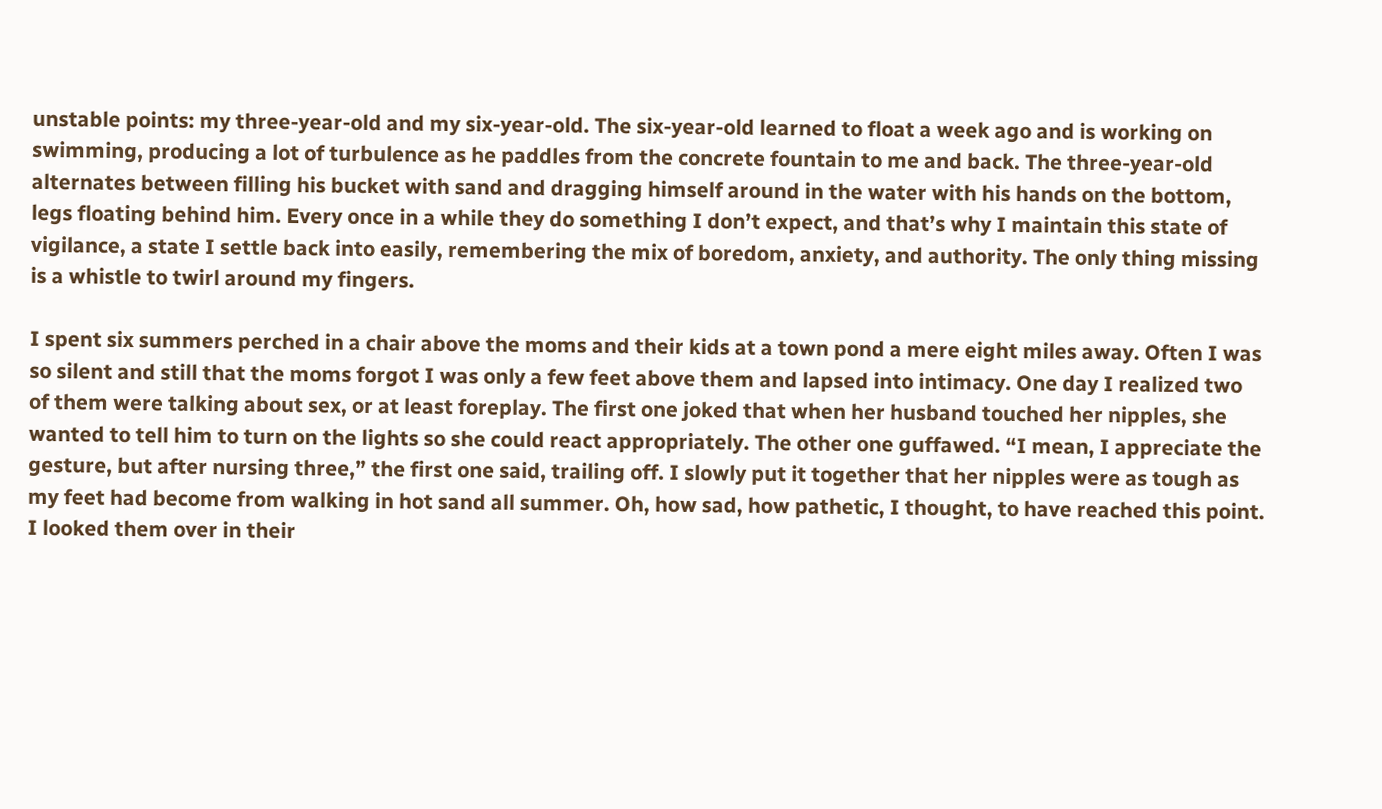unstable points: my three-year-old and my six-year-old. The six-year-old learned to float a week ago and is working on swimming, producing a lot of turbulence as he paddles from the concrete fountain to me and back. The three-year-old alternates between filling his bucket with sand and dragging himself around in the water with his hands on the bottom, legs floating behind him. Every once in a while they do something I don’t expect, and that’s why I maintain this state of vigilance, a state I settle back into easily, remembering the mix of boredom, anxiety, and authority. The only thing missing is a whistle to twirl around my fingers.

I spent six summers perched in a chair above the moms and their kids at a town pond a mere eight miles away. Often I was so silent and still that the moms forgot I was only a few feet above them and lapsed into intimacy. One day I realized two of them were talking about sex, or at least foreplay. The first one joked that when her husband touched her nipples, she wanted to tell him to turn on the lights so she could react appropriately. The other one guffawed. “I mean, I appreciate the gesture, but after nursing three,” the first one said, trailing off. I slowly put it together that her nipples were as tough as my feet had become from walking in hot sand all summer. Oh, how sad, how pathetic, I thought, to have reached this point. I looked them over in their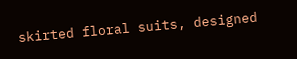skirted floral suits, designed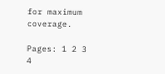for maximum coverage.

Pages: 1 2 3 4